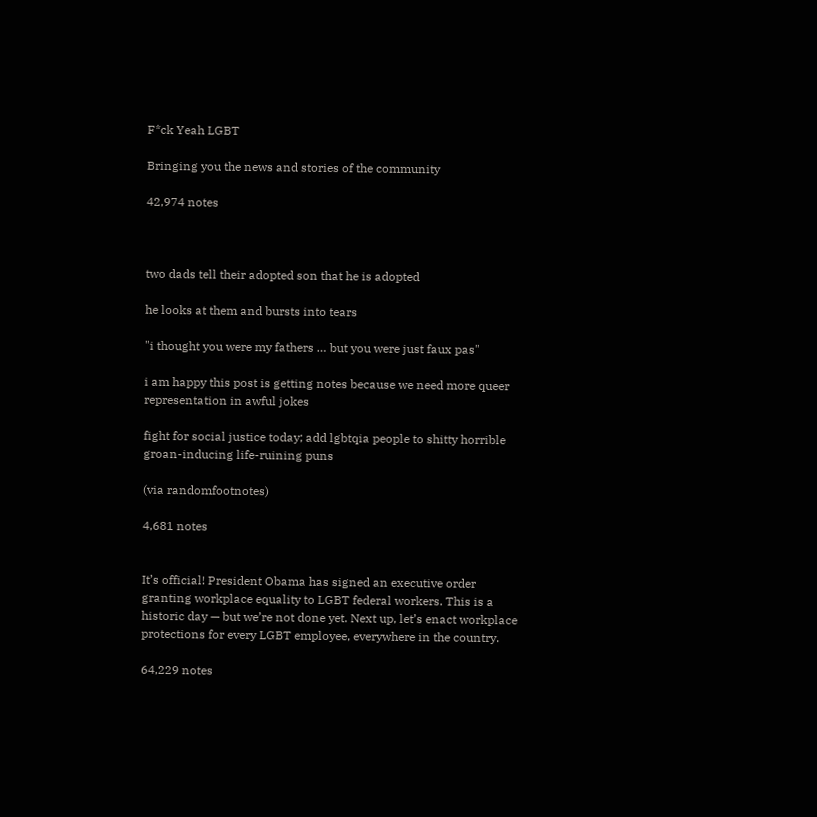F*ck Yeah LGBT

Bringing you the news and stories of the community

42,974 notes



two dads tell their adopted son that he is adopted

he looks at them and bursts into tears

"i thought you were my fathers … but you were just faux pas"

i am happy this post is getting notes because we need more queer representation in awful jokes

fight for social justice today; add lgbtqia people to shitty horrible groan-inducing life-ruining puns

(via randomfootnotes)

4,681 notes


It’s official! President Obama has signed an executive order granting workplace equality to LGBT federal workers. This is a historic day — but we’re not done yet. Next up, let’s enact workplace protections for every LGBT employee, everywhere in the country.

64,229 notes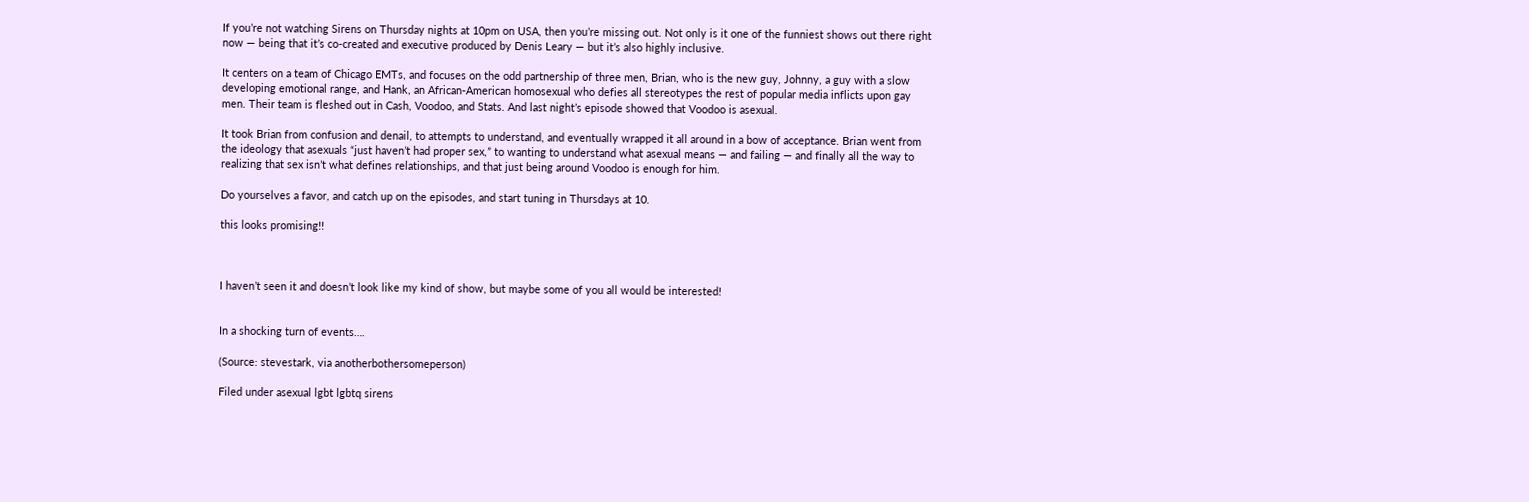If you’re not watching Sirens on Thursday nights at 10pm on USA, then you’re missing out. Not only is it one of the funniest shows out there right now — being that it’s co-created and executive produced by Denis Leary — but it’s also highly inclusive.

It centers on a team of Chicago EMTs, and focuses on the odd partnership of three men, Brian, who is the new guy, Johnny, a guy with a slow developing emotional range, and Hank, an African-American homosexual who defies all stereotypes the rest of popular media inflicts upon gay men. Their team is fleshed out in Cash, Voodoo, and Stats. And last night’s episode showed that Voodoo is asexual.

It took Brian from confusion and denail, to attempts to understand, and eventually wrapped it all around in a bow of acceptance. Brian went from the ideology that asexuals “just haven’t had proper sex,” to wanting to understand what asexual means — and failing — and finally all the way to realizing that sex isn’t what defines relationships, and that just being around Voodoo is enough for him.

Do yourselves a favor, and catch up on the episodes, and start tuning in Thursdays at 10.

this looks promising!!



I haven’t seen it and doesn’t look like my kind of show, but maybe some of you all would be interested!


In a shocking turn of events….

(Source: stevestark, via anotherbothersomeperson)

Filed under asexual lgbt lgbtq sirens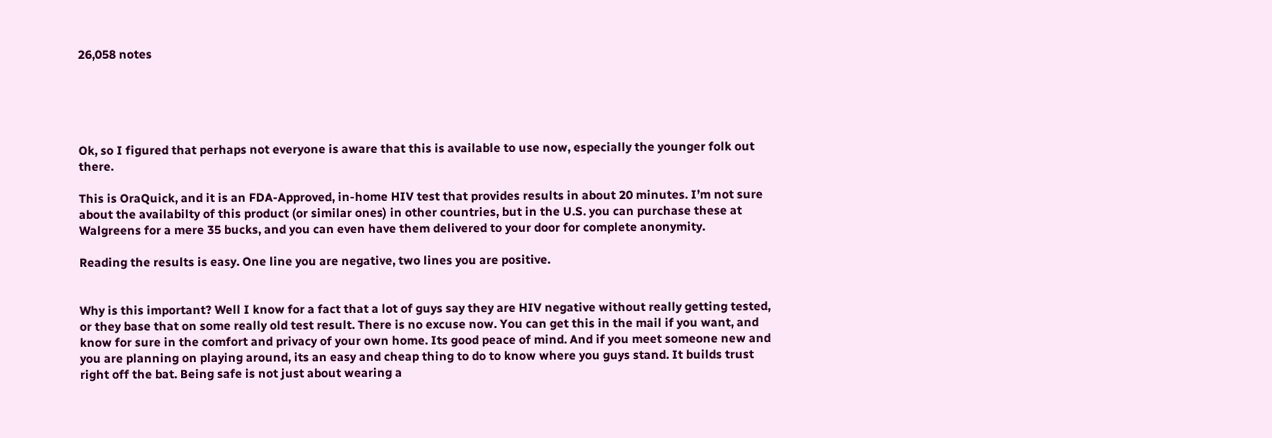26,058 notes





Ok, so I figured that perhaps not everyone is aware that this is available to use now, especially the younger folk out there.

This is OraQuick, and it is an FDA-Approved, in-home HIV test that provides results in about 20 minutes. I’m not sure about the availabilty of this product (or similar ones) in other countries, but in the U.S. you can purchase these at Walgreens for a mere 35 bucks, and you can even have them delivered to your door for complete anonymity.

Reading the results is easy. One line you are negative, two lines you are positive.


Why is this important? Well I know for a fact that a lot of guys say they are HIV negative without really getting tested, or they base that on some really old test result. There is no excuse now. You can get this in the mail if you want, and know for sure in the comfort and privacy of your own home. Its good peace of mind. And if you meet someone new and you are planning on playing around, its an easy and cheap thing to do to know where you guys stand. It builds trust right off the bat. Being safe is not just about wearing a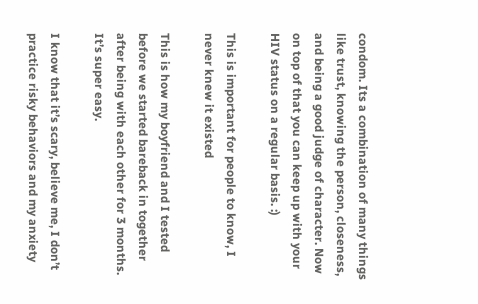condom. Its a combination of many things like trust, knowing the person, closeness, and being a good judge of character. Now on top of that you can keep up with your HIV status on a regular basis. :)

This is important for people to know, I never knew it existed

This is how my boyfriend and I tested before we started bareback in together after being with each other for 3 months. It’s super easy.

I know that it’s scary, believe me, I don’t practice risky behaviors and my anxiety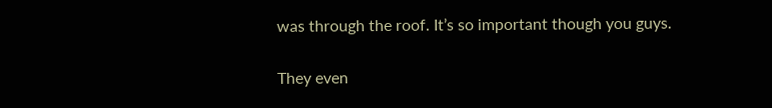was through the roof. It’s so important though you guys.

They even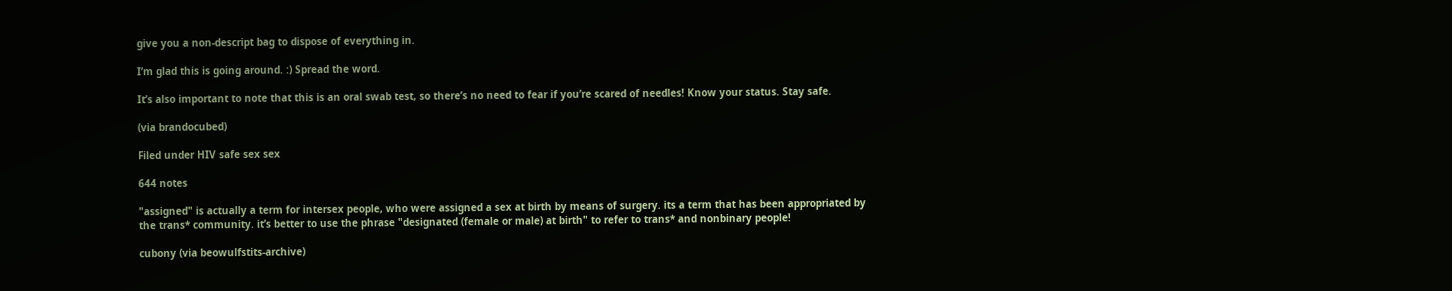give you a non-descript bag to dispose of everything in.

I’m glad this is going around. :) Spread the word.

It’s also important to note that this is an oral swab test, so there’s no need to fear if you’re scared of needles! Know your status. Stay safe.

(via brandocubed)

Filed under HIV safe sex sex

644 notes

"assigned" is actually a term for intersex people, who were assigned a sex at birth by means of surgery. its a term that has been appropriated by the trans* community. it’s better to use the phrase "designated (female or male) at birth" to refer to trans* and nonbinary people!

cubony (via beowulfstits-archive)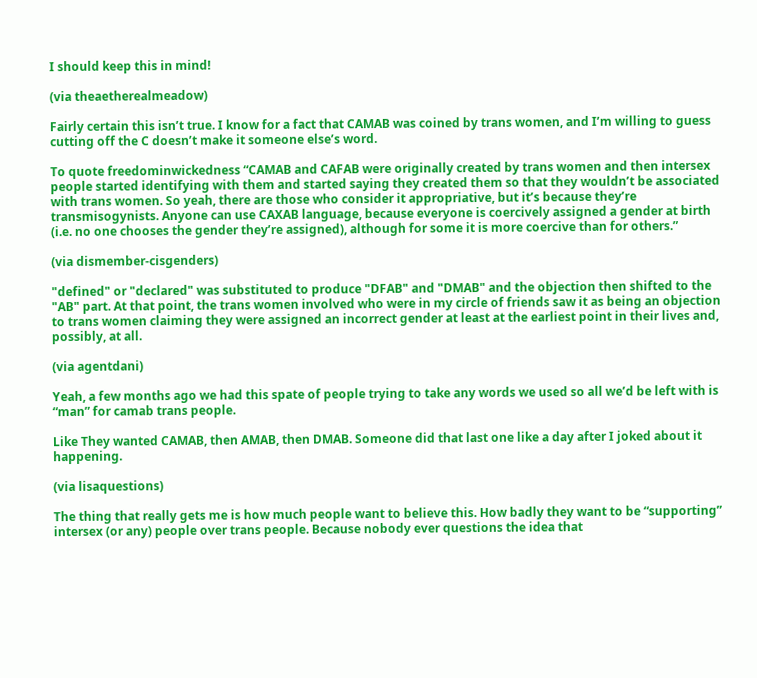I should keep this in mind!

(via theaetherealmeadow)

Fairly certain this isn’t true. I know for a fact that CAMAB was coined by trans women, and I’m willing to guess cutting off the C doesn’t make it someone else’s word.

To quote freedominwickedness “CAMAB and CAFAB were originally created by trans women and then intersex people started identifying with them and started saying they created them so that they wouldn’t be associated with trans women. So yeah, there are those who consider it appropriative, but it’s because they’re transmisogynists. Anyone can use CAXAB language, because everyone is coercively assigned a gender at birth (i.e. no one chooses the gender they’re assigned), although for some it is more coercive than for others.”

(via dismember-cisgenders)

"defined" or "declared" was substituted to produce "DFAB" and "DMAB" and the objection then shifted to the "AB" part. At that point, the trans women involved who were in my circle of friends saw it as being an objection to trans women claiming they were assigned an incorrect gender at least at the earliest point in their lives and, possibly, at all.

(via agentdani)

Yeah, a few months ago we had this spate of people trying to take any words we used so all we’d be left with is “man” for camab trans people.

Like They wanted CAMAB, then AMAB, then DMAB. Someone did that last one like a day after I joked about it happening.

(via lisaquestions)

The thing that really gets me is how much people want to believe this. How badly they want to be “supporting” intersex (or any) people over trans people. Because nobody ever questions the idea that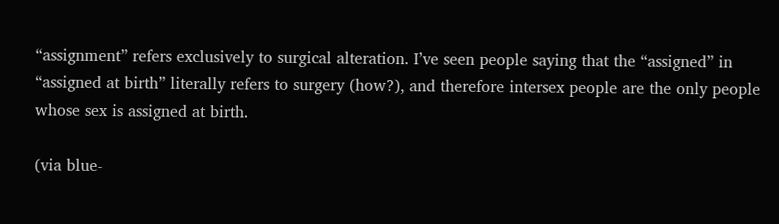“assignment” refers exclusively to surgical alteration. I’ve seen people saying that the “assigned” in “assigned at birth” literally refers to surgery (how?), and therefore intersex people are the only people whose sex is assigned at birth.

(via blue-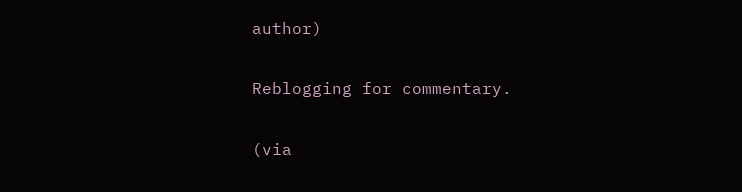author)

Reblogging for commentary.

(via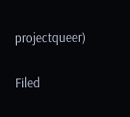projectqueer)

Filed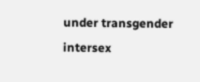under transgender intersex